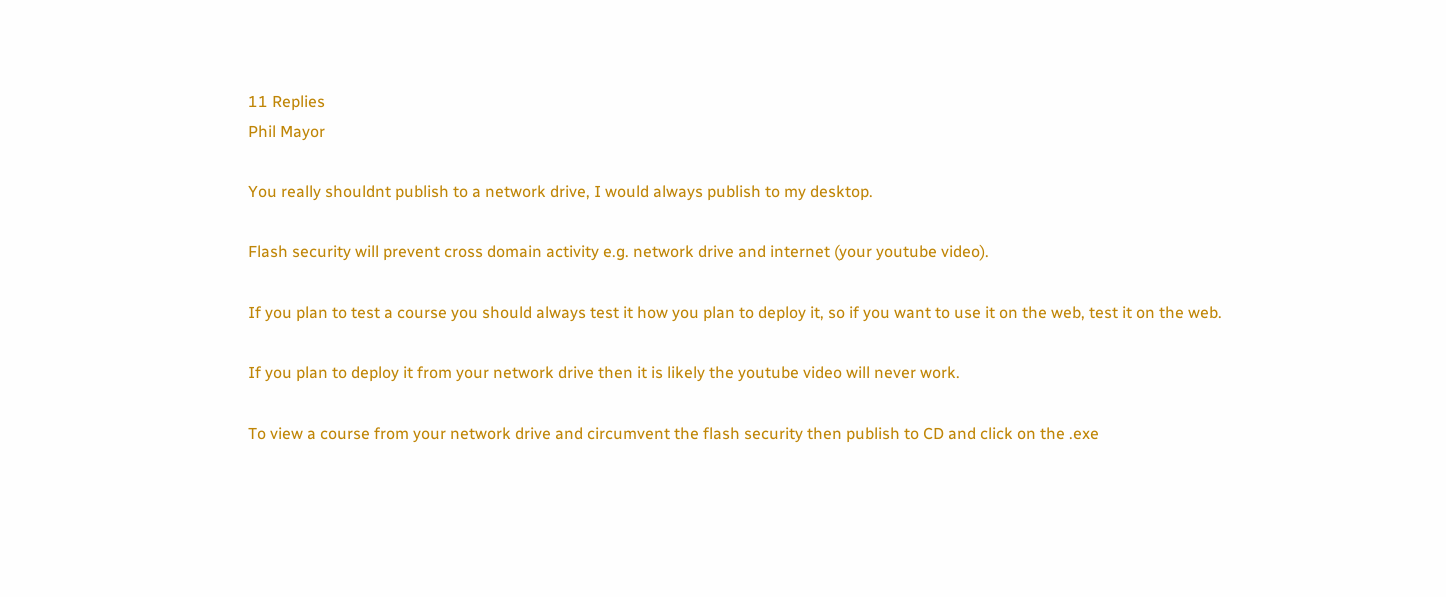11 Replies
Phil Mayor

You really shouldnt publish to a network drive, I would always publish to my desktop.

Flash security will prevent cross domain activity e.g. network drive and internet (your youtube video).

If you plan to test a course you should always test it how you plan to deploy it, so if you want to use it on the web, test it on the web.

If you plan to deploy it from your network drive then it is likely the youtube video will never work.

To view a course from your network drive and circumvent the flash security then publish to CD and click on the .exe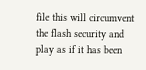file this will circumvent the flash security and play as if it has been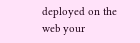deployed on the web your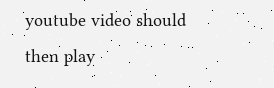youtube video should then play